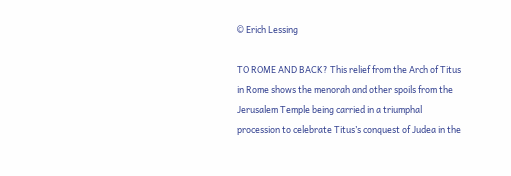© Erich Lessing

TO ROME AND BACK? This relief from the Arch of Titus in Rome shows the menorah and other spoils from the Jerusalem Temple being carried in a triumphal procession to celebrate Titus’s conquest of Judea in the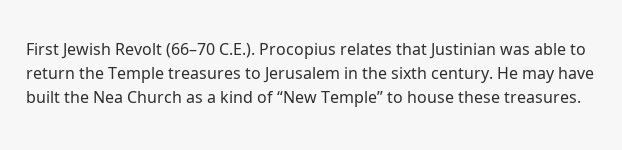First Jewish Revolt (66–70 C.E.). Procopius relates that Justinian was able to return the Temple treasures to Jerusalem in the sixth century. He may have built the Nea Church as a kind of “New Temple” to house these treasures.